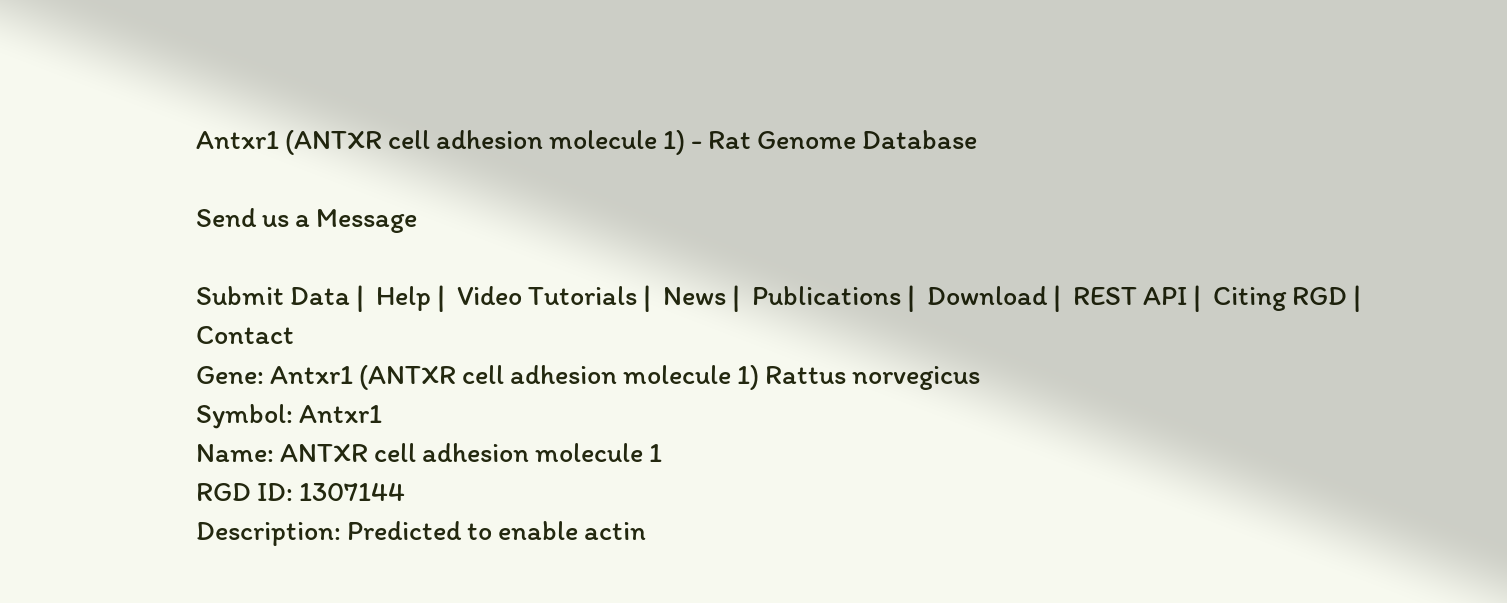Antxr1 (ANTXR cell adhesion molecule 1) - Rat Genome Database

Send us a Message

Submit Data |  Help |  Video Tutorials |  News |  Publications |  Download |  REST API |  Citing RGD |  Contact
Gene: Antxr1 (ANTXR cell adhesion molecule 1) Rattus norvegicus
Symbol: Antxr1
Name: ANTXR cell adhesion molecule 1
RGD ID: 1307144
Description: Predicted to enable actin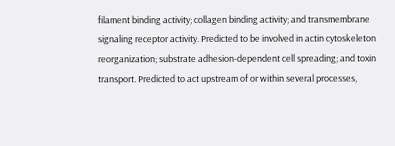filament binding activity; collagen binding activity; and transmembrane signaling receptor activity. Predicted to be involved in actin cytoskeleton reorganization; substrate adhesion-dependent cell spreading; and toxin transport. Predicted to act upstream of or within several processes,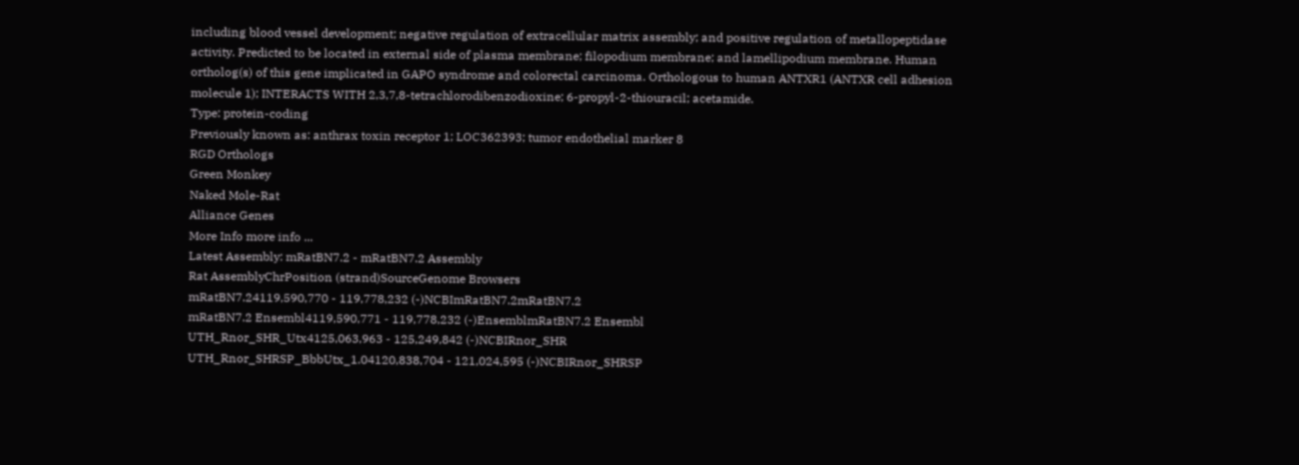including blood vessel development; negative regulation of extracellular matrix assembly; and positive regulation of metallopeptidase activity. Predicted to be located in external side of plasma membrane; filopodium membrane; and lamellipodium membrane. Human ortholog(s) of this gene implicated in GAPO syndrome and colorectal carcinoma. Orthologous to human ANTXR1 (ANTXR cell adhesion molecule 1); INTERACTS WITH 2,3,7,8-tetrachlorodibenzodioxine; 6-propyl-2-thiouracil; acetamide.
Type: protein-coding
Previously known as: anthrax toxin receptor 1; LOC362393; tumor endothelial marker 8
RGD Orthologs
Green Monkey
Naked Mole-Rat
Alliance Genes
More Info more info ...
Latest Assembly: mRatBN7.2 - mRatBN7.2 Assembly
Rat AssemblyChrPosition (strand)SourceGenome Browsers
mRatBN7.24119,590,770 - 119,778,232 (-)NCBImRatBN7.2mRatBN7.2
mRatBN7.2 Ensembl4119,590,771 - 119,778,232 (-)EnsemblmRatBN7.2 Ensembl
UTH_Rnor_SHR_Utx4125,063,963 - 125,249,842 (-)NCBIRnor_SHR
UTH_Rnor_SHRSP_BbbUtx_1.04120,838,704 - 121,024,595 (-)NCBIRnor_SHRSP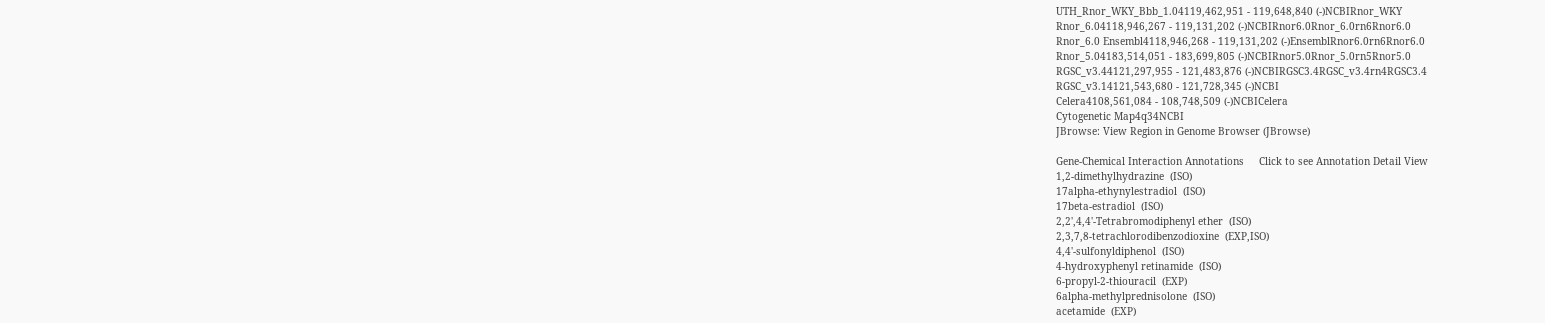UTH_Rnor_WKY_Bbb_1.04119,462,951 - 119,648,840 (-)NCBIRnor_WKY
Rnor_6.04118,946,267 - 119,131,202 (-)NCBIRnor6.0Rnor_6.0rn6Rnor6.0
Rnor_6.0 Ensembl4118,946,268 - 119,131,202 (-)EnsemblRnor6.0rn6Rnor6.0
Rnor_5.04183,514,051 - 183,699,805 (-)NCBIRnor5.0Rnor_5.0rn5Rnor5.0
RGSC_v3.44121,297,955 - 121,483,876 (-)NCBIRGSC3.4RGSC_v3.4rn4RGSC3.4
RGSC_v3.14121,543,680 - 121,728,345 (-)NCBI
Celera4108,561,084 - 108,748,509 (-)NCBICelera
Cytogenetic Map4q34NCBI
JBrowse: View Region in Genome Browser (JBrowse)

Gene-Chemical Interaction Annotations     Click to see Annotation Detail View
1,2-dimethylhydrazine  (ISO)
17alpha-ethynylestradiol  (ISO)
17beta-estradiol  (ISO)
2,2',4,4'-Tetrabromodiphenyl ether  (ISO)
2,3,7,8-tetrachlorodibenzodioxine  (EXP,ISO)
4,4'-sulfonyldiphenol  (ISO)
4-hydroxyphenyl retinamide  (ISO)
6-propyl-2-thiouracil  (EXP)
6alpha-methylprednisolone  (ISO)
acetamide  (EXP)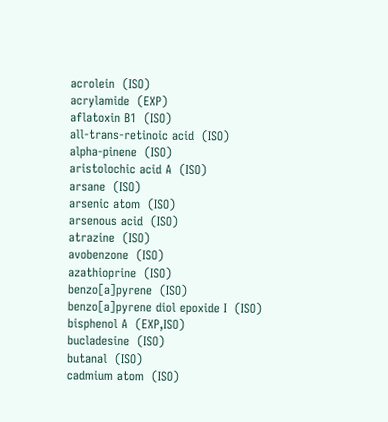acrolein  (ISO)
acrylamide  (EXP)
aflatoxin B1  (ISO)
all-trans-retinoic acid  (ISO)
alpha-pinene  (ISO)
aristolochic acid A  (ISO)
arsane  (ISO)
arsenic atom  (ISO)
arsenous acid  (ISO)
atrazine  (ISO)
avobenzone  (ISO)
azathioprine  (ISO)
benzo[a]pyrene  (ISO)
benzo[a]pyrene diol epoxide I  (ISO)
bisphenol A  (EXP,ISO)
bucladesine  (ISO)
butanal  (ISO)
cadmium atom  (ISO)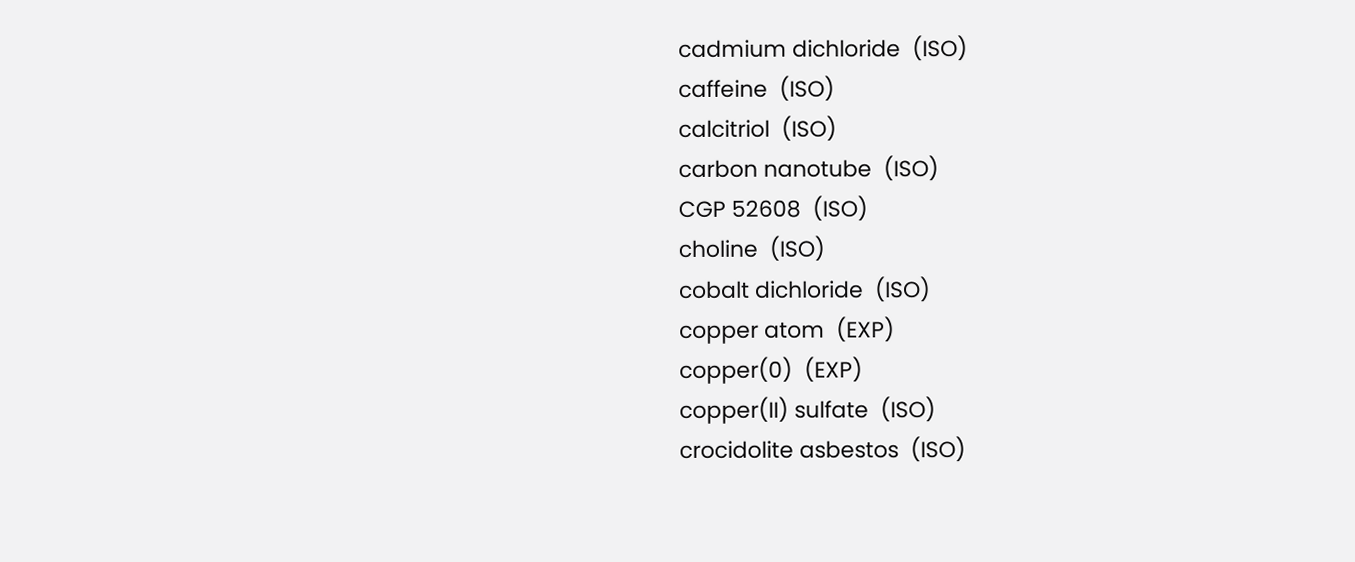cadmium dichloride  (ISO)
caffeine  (ISO)
calcitriol  (ISO)
carbon nanotube  (ISO)
CGP 52608  (ISO)
choline  (ISO)
cobalt dichloride  (ISO)
copper atom  (EXP)
copper(0)  (EXP)
copper(II) sulfate  (ISO)
crocidolite asbestos  (ISO)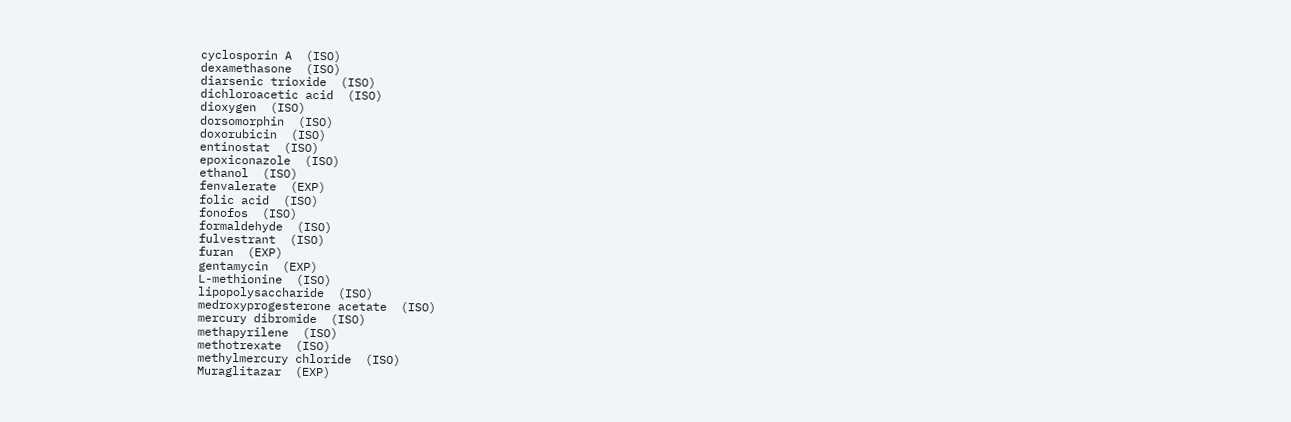cyclosporin A  (ISO)
dexamethasone  (ISO)
diarsenic trioxide  (ISO)
dichloroacetic acid  (ISO)
dioxygen  (ISO)
dorsomorphin  (ISO)
doxorubicin  (ISO)
entinostat  (ISO)
epoxiconazole  (ISO)
ethanol  (ISO)
fenvalerate  (EXP)
folic acid  (ISO)
fonofos  (ISO)
formaldehyde  (ISO)
fulvestrant  (ISO)
furan  (EXP)
gentamycin  (EXP)
L-methionine  (ISO)
lipopolysaccharide  (ISO)
medroxyprogesterone acetate  (ISO)
mercury dibromide  (ISO)
methapyrilene  (ISO)
methotrexate  (ISO)
methylmercury chloride  (ISO)
Muraglitazar  (EXP)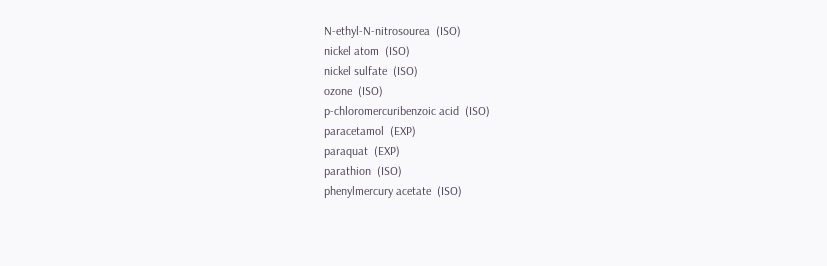N-ethyl-N-nitrosourea  (ISO)
nickel atom  (ISO)
nickel sulfate  (ISO)
ozone  (ISO)
p-chloromercuribenzoic acid  (ISO)
paracetamol  (EXP)
paraquat  (EXP)
parathion  (ISO)
phenylmercury acetate  (ISO)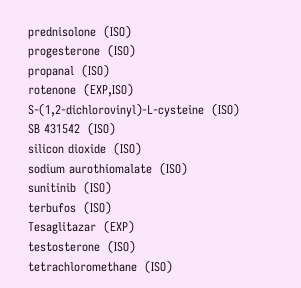prednisolone  (ISO)
progesterone  (ISO)
propanal  (ISO)
rotenone  (EXP,ISO)
S-(1,2-dichlorovinyl)-L-cysteine  (ISO)
SB 431542  (ISO)
silicon dioxide  (ISO)
sodium aurothiomalate  (ISO)
sunitinib  (ISO)
terbufos  (ISO)
Tesaglitazar  (EXP)
testosterone  (ISO)
tetrachloromethane  (ISO)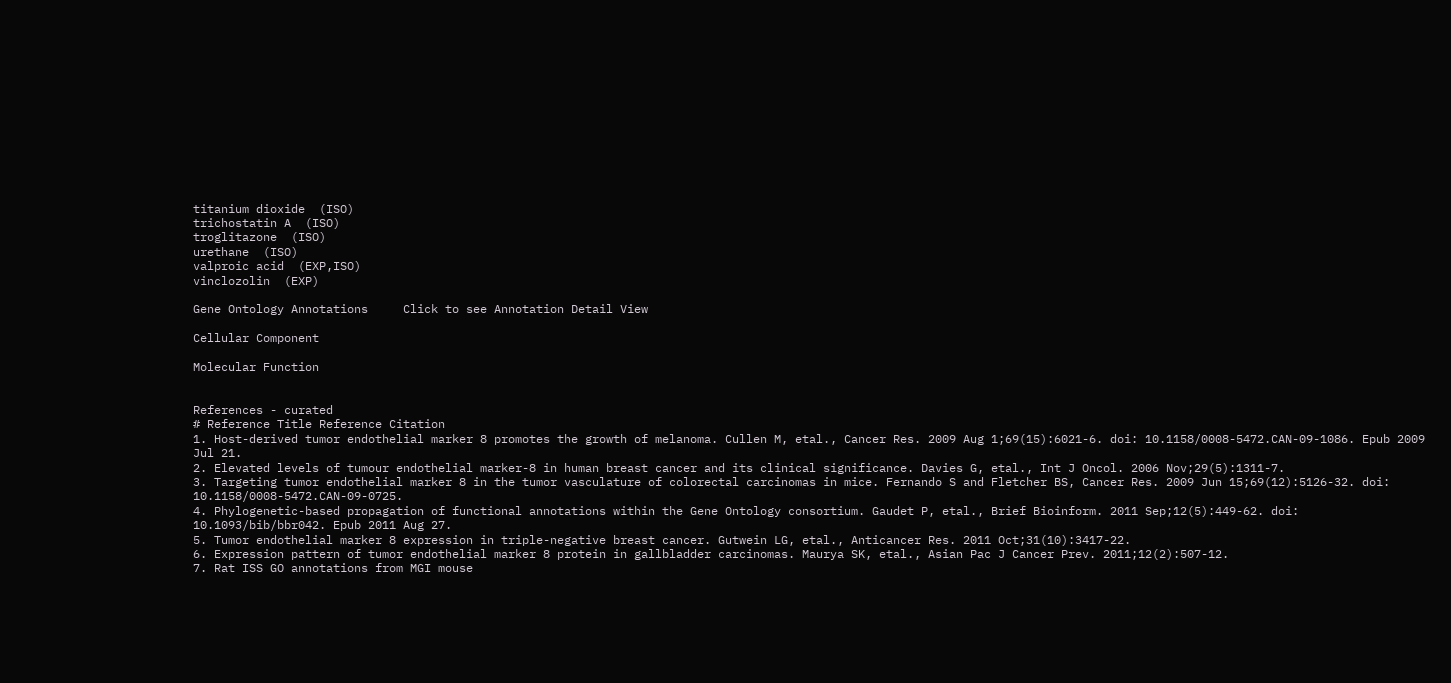titanium dioxide  (ISO)
trichostatin A  (ISO)
troglitazone  (ISO)
urethane  (ISO)
valproic acid  (EXP,ISO)
vinclozolin  (EXP)

Gene Ontology Annotations     Click to see Annotation Detail View

Cellular Component

Molecular Function


References - curated
# Reference Title Reference Citation
1. Host-derived tumor endothelial marker 8 promotes the growth of melanoma. Cullen M, etal., Cancer Res. 2009 Aug 1;69(15):6021-6. doi: 10.1158/0008-5472.CAN-09-1086. Epub 2009 Jul 21.
2. Elevated levels of tumour endothelial marker-8 in human breast cancer and its clinical significance. Davies G, etal., Int J Oncol. 2006 Nov;29(5):1311-7.
3. Targeting tumor endothelial marker 8 in the tumor vasculature of colorectal carcinomas in mice. Fernando S and Fletcher BS, Cancer Res. 2009 Jun 15;69(12):5126-32. doi: 10.1158/0008-5472.CAN-09-0725.
4. Phylogenetic-based propagation of functional annotations within the Gene Ontology consortium. Gaudet P, etal., Brief Bioinform. 2011 Sep;12(5):449-62. doi: 10.1093/bib/bbr042. Epub 2011 Aug 27.
5. Tumor endothelial marker 8 expression in triple-negative breast cancer. Gutwein LG, etal., Anticancer Res. 2011 Oct;31(10):3417-22.
6. Expression pattern of tumor endothelial marker 8 protein in gallbladder carcinomas. Maurya SK, etal., Asian Pac J Cancer Prev. 2011;12(2):507-12.
7. Rat ISS GO annotations from MGI mouse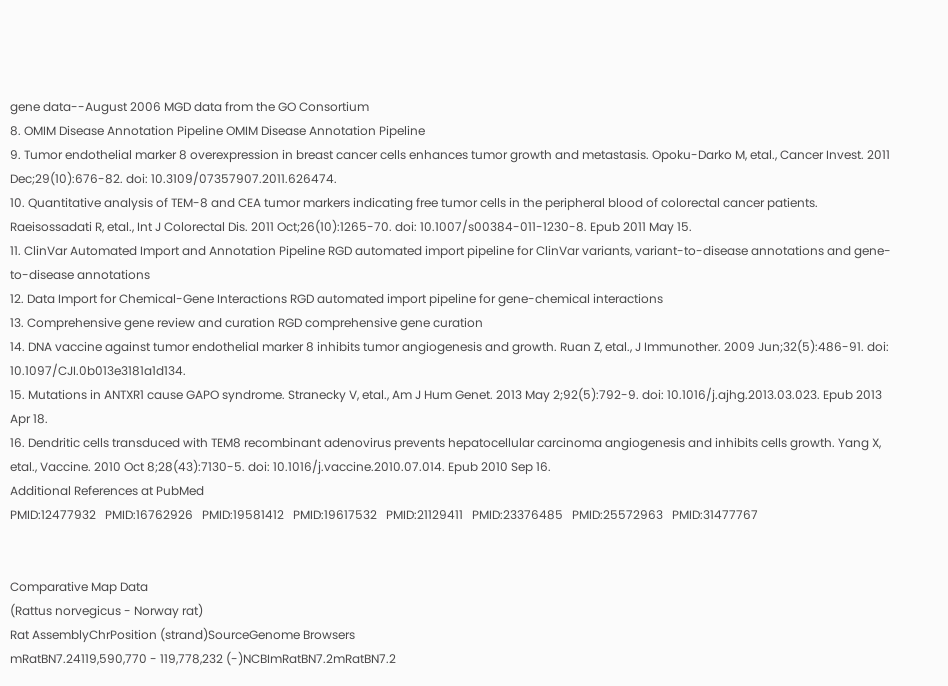gene data--August 2006 MGD data from the GO Consortium
8. OMIM Disease Annotation Pipeline OMIM Disease Annotation Pipeline
9. Tumor endothelial marker 8 overexpression in breast cancer cells enhances tumor growth and metastasis. Opoku-Darko M, etal., Cancer Invest. 2011 Dec;29(10):676-82. doi: 10.3109/07357907.2011.626474.
10. Quantitative analysis of TEM-8 and CEA tumor markers indicating free tumor cells in the peripheral blood of colorectal cancer patients. Raeisossadati R, etal., Int J Colorectal Dis. 2011 Oct;26(10):1265-70. doi: 10.1007/s00384-011-1230-8. Epub 2011 May 15.
11. ClinVar Automated Import and Annotation Pipeline RGD automated import pipeline for ClinVar variants, variant-to-disease annotations and gene-to-disease annotations
12. Data Import for Chemical-Gene Interactions RGD automated import pipeline for gene-chemical interactions
13. Comprehensive gene review and curation RGD comprehensive gene curation
14. DNA vaccine against tumor endothelial marker 8 inhibits tumor angiogenesis and growth. Ruan Z, etal., J Immunother. 2009 Jun;32(5):486-91. doi: 10.1097/CJI.0b013e3181a1d134.
15. Mutations in ANTXR1 cause GAPO syndrome. Stranecky V, etal., Am J Hum Genet. 2013 May 2;92(5):792-9. doi: 10.1016/j.ajhg.2013.03.023. Epub 2013 Apr 18.
16. Dendritic cells transduced with TEM8 recombinant adenovirus prevents hepatocellular carcinoma angiogenesis and inhibits cells growth. Yang X, etal., Vaccine. 2010 Oct 8;28(43):7130-5. doi: 10.1016/j.vaccine.2010.07.014. Epub 2010 Sep 16.
Additional References at PubMed
PMID:12477932   PMID:16762926   PMID:19581412   PMID:19617532   PMID:21129411   PMID:23376485   PMID:25572963   PMID:31477767


Comparative Map Data
(Rattus norvegicus - Norway rat)
Rat AssemblyChrPosition (strand)SourceGenome Browsers
mRatBN7.24119,590,770 - 119,778,232 (-)NCBImRatBN7.2mRatBN7.2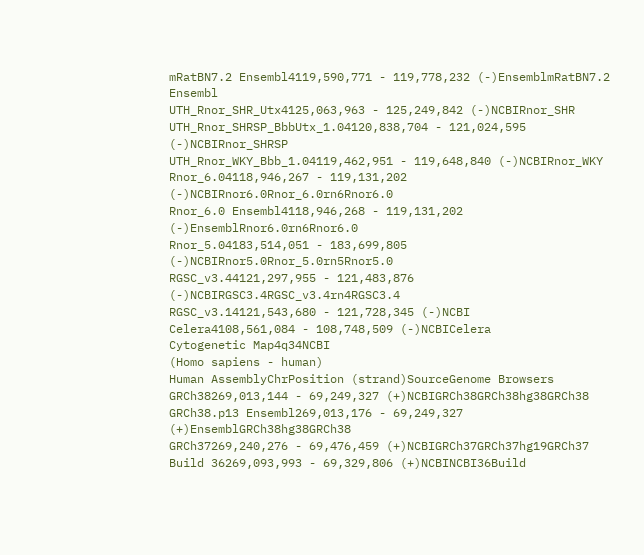mRatBN7.2 Ensembl4119,590,771 - 119,778,232 (-)EnsemblmRatBN7.2 Ensembl
UTH_Rnor_SHR_Utx4125,063,963 - 125,249,842 (-)NCBIRnor_SHR
UTH_Rnor_SHRSP_BbbUtx_1.04120,838,704 - 121,024,595 (-)NCBIRnor_SHRSP
UTH_Rnor_WKY_Bbb_1.04119,462,951 - 119,648,840 (-)NCBIRnor_WKY
Rnor_6.04118,946,267 - 119,131,202 (-)NCBIRnor6.0Rnor_6.0rn6Rnor6.0
Rnor_6.0 Ensembl4118,946,268 - 119,131,202 (-)EnsemblRnor6.0rn6Rnor6.0
Rnor_5.04183,514,051 - 183,699,805 (-)NCBIRnor5.0Rnor_5.0rn5Rnor5.0
RGSC_v3.44121,297,955 - 121,483,876 (-)NCBIRGSC3.4RGSC_v3.4rn4RGSC3.4
RGSC_v3.14121,543,680 - 121,728,345 (-)NCBI
Celera4108,561,084 - 108,748,509 (-)NCBICelera
Cytogenetic Map4q34NCBI
(Homo sapiens - human)
Human AssemblyChrPosition (strand)SourceGenome Browsers
GRCh38269,013,144 - 69,249,327 (+)NCBIGRCh38GRCh38hg38GRCh38
GRCh38.p13 Ensembl269,013,176 - 69,249,327 (+)EnsemblGRCh38hg38GRCh38
GRCh37269,240,276 - 69,476,459 (+)NCBIGRCh37GRCh37hg19GRCh37
Build 36269,093,993 - 69,329,806 (+)NCBINCBI36Build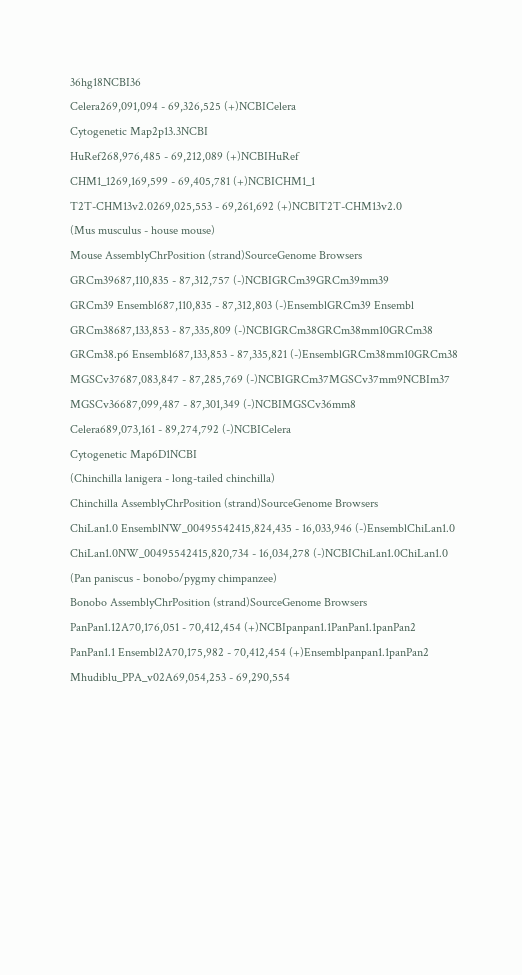36hg18NCBI36
Celera269,091,094 - 69,326,525 (+)NCBICelera
Cytogenetic Map2p13.3NCBI
HuRef268,976,485 - 69,212,089 (+)NCBIHuRef
CHM1_1269,169,599 - 69,405,781 (+)NCBICHM1_1
T2T-CHM13v2.0269,025,553 - 69,261,692 (+)NCBIT2T-CHM13v2.0
(Mus musculus - house mouse)
Mouse AssemblyChrPosition (strand)SourceGenome Browsers
GRCm39687,110,835 - 87,312,757 (-)NCBIGRCm39GRCm39mm39
GRCm39 Ensembl687,110,835 - 87,312,803 (-)EnsemblGRCm39 Ensembl
GRCm38687,133,853 - 87,335,809 (-)NCBIGRCm38GRCm38mm10GRCm38
GRCm38.p6 Ensembl687,133,853 - 87,335,821 (-)EnsemblGRCm38mm10GRCm38
MGSCv37687,083,847 - 87,285,769 (-)NCBIGRCm37MGSCv37mm9NCBIm37
MGSCv36687,099,487 - 87,301,349 (-)NCBIMGSCv36mm8
Celera689,073,161 - 89,274,792 (-)NCBICelera
Cytogenetic Map6D1NCBI
(Chinchilla lanigera - long-tailed chinchilla)
Chinchilla AssemblyChrPosition (strand)SourceGenome Browsers
ChiLan1.0 EnsemblNW_00495542415,824,435 - 16,033,946 (-)EnsemblChiLan1.0
ChiLan1.0NW_00495542415,820,734 - 16,034,278 (-)NCBIChiLan1.0ChiLan1.0
(Pan paniscus - bonobo/pygmy chimpanzee)
Bonobo AssemblyChrPosition (strand)SourceGenome Browsers
PanPan1.12A70,176,051 - 70,412,454 (+)NCBIpanpan1.1PanPan1.1panPan2
PanPan1.1 Ensembl2A70,175,982 - 70,412,454 (+)Ensemblpanpan1.1panPan2
Mhudiblu_PPA_v02A69,054,253 - 69,290,554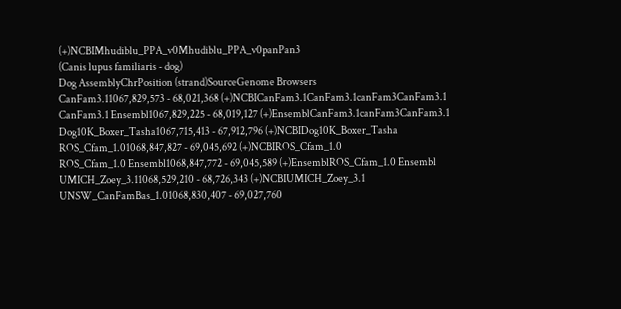(+)NCBIMhudiblu_PPA_v0Mhudiblu_PPA_v0panPan3
(Canis lupus familiaris - dog)
Dog AssemblyChrPosition (strand)SourceGenome Browsers
CanFam3.11067,829,573 - 68,021,368 (+)NCBICanFam3.1CanFam3.1canFam3CanFam3.1
CanFam3.1 Ensembl1067,829,225 - 68,019,127 (+)EnsemblCanFam3.1canFam3CanFam3.1
Dog10K_Boxer_Tasha1067,715,413 - 67,912,796 (+)NCBIDog10K_Boxer_Tasha
ROS_Cfam_1.01068,847,827 - 69,045,692 (+)NCBIROS_Cfam_1.0
ROS_Cfam_1.0 Ensembl1068,847,772 - 69,045,589 (+)EnsemblROS_Cfam_1.0 Ensembl
UMICH_Zoey_3.11068,529,210 - 68,726,343 (+)NCBIUMICH_Zoey_3.1
UNSW_CanFamBas_1.01068,830,407 - 69,027,760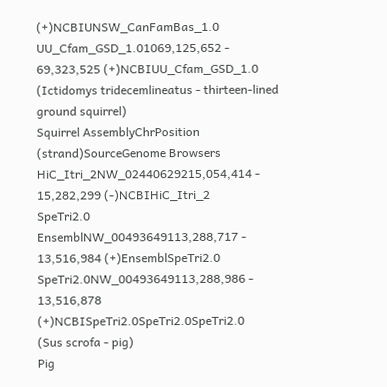(+)NCBIUNSW_CanFamBas_1.0
UU_Cfam_GSD_1.01069,125,652 - 69,323,525 (+)NCBIUU_Cfam_GSD_1.0
(Ictidomys tridecemlineatus - thirteen-lined ground squirrel)
Squirrel AssemblyChrPosition (strand)SourceGenome Browsers
HiC_Itri_2NW_02440629215,054,414 - 15,282,299 (-)NCBIHiC_Itri_2
SpeTri2.0 EnsemblNW_00493649113,288,717 - 13,516,984 (+)EnsemblSpeTri2.0
SpeTri2.0NW_00493649113,288,986 - 13,516,878 (+)NCBISpeTri2.0SpeTri2.0SpeTri2.0
(Sus scrofa - pig)
Pig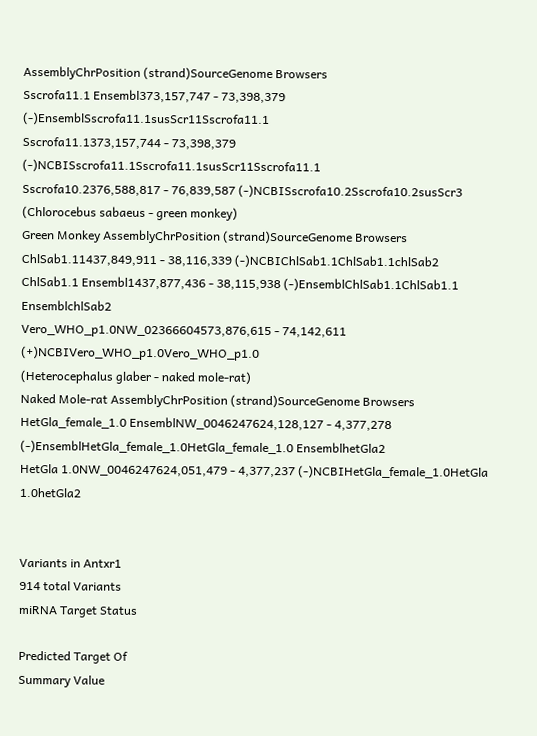AssemblyChrPosition (strand)SourceGenome Browsers
Sscrofa11.1 Ensembl373,157,747 - 73,398,379 (-)EnsemblSscrofa11.1susScr11Sscrofa11.1
Sscrofa11.1373,157,744 - 73,398,379 (-)NCBISscrofa11.1Sscrofa11.1susScr11Sscrofa11.1
Sscrofa10.2376,588,817 - 76,839,587 (-)NCBISscrofa10.2Sscrofa10.2susScr3
(Chlorocebus sabaeus - green monkey)
Green Monkey AssemblyChrPosition (strand)SourceGenome Browsers
ChlSab1.11437,849,911 - 38,116,339 (-)NCBIChlSab1.1ChlSab1.1chlSab2
ChlSab1.1 Ensembl1437,877,436 - 38,115,938 (-)EnsemblChlSab1.1ChlSab1.1 EnsemblchlSab2
Vero_WHO_p1.0NW_02366604573,876,615 - 74,142,611 (+)NCBIVero_WHO_p1.0Vero_WHO_p1.0
(Heterocephalus glaber - naked mole-rat)
Naked Mole-rat AssemblyChrPosition (strand)SourceGenome Browsers
HetGla_female_1.0 EnsemblNW_0046247624,128,127 - 4,377,278 (-)EnsemblHetGla_female_1.0HetGla_female_1.0 EnsemblhetGla2
HetGla 1.0NW_0046247624,051,479 - 4,377,237 (-)NCBIHetGla_female_1.0HetGla 1.0hetGla2


Variants in Antxr1
914 total Variants
miRNA Target Status

Predicted Target Of
Summary Value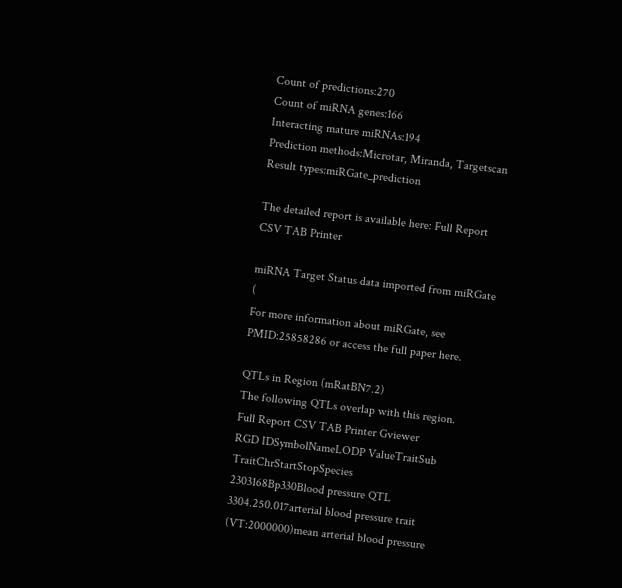Count of predictions:270
Count of miRNA genes:166
Interacting mature miRNAs:194
Prediction methods:Microtar, Miranda, Targetscan
Result types:miRGate_prediction

The detailed report is available here: Full Report CSV TAB Printer

miRNA Target Status data imported from miRGate (
For more information about miRGate, see PMID:25858286 or access the full paper here.

QTLs in Region (mRatBN7.2)
The following QTLs overlap with this region.    Full Report CSV TAB Printer Gviewer
RGD IDSymbolNameLODP ValueTraitSub TraitChrStartStopSpecies
2303168Bp330Blood pressure QTL 3304.250.017arterial blood pressure trait (VT:2000000)mean arterial blood pressure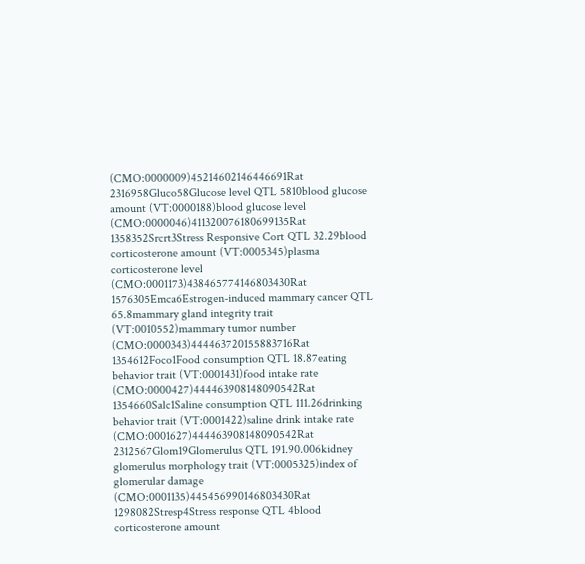(CMO:0000009)45214602146446691Rat
2316958Gluco58Glucose level QTL 5810blood glucose amount (VT:0000188)blood glucose level (CMO:0000046)411320076180699135Rat
1358352Srcrt3Stress Responsive Cort QTL 32.29blood corticosterone amount (VT:0005345)plasma corticosterone level (CMO:0001173)438465774146803430Rat
1576305Emca6Estrogen-induced mammary cancer QTL 65.8mammary gland integrity trait (VT:0010552)mammary tumor number (CMO:0000343)444463720155883716Rat
1354612Foco1Food consumption QTL 18.87eating behavior trait (VT:0001431)food intake rate (CMO:0000427)444463908148090542Rat
1354660Salc1Saline consumption QTL 111.26drinking behavior trait (VT:0001422)saline drink intake rate (CMO:0001627)444463908148090542Rat
2312567Glom19Glomerulus QTL 191.90.006kidney glomerulus morphology trait (VT:0005325)index of glomerular damage (CMO:0001135)445456990146803430Rat
1298082Stresp4Stress response QTL 4blood corticosterone amount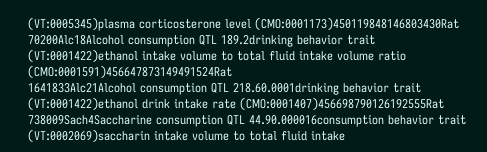(VT:0005345)plasma corticosterone level (CMO:0001173)450119848146803430Rat
70200Alc18Alcohol consumption QTL 189.2drinking behavior trait (VT:0001422)ethanol intake volume to total fluid intake volume ratio (CMO:0001591)456647873149491524Rat
1641833Alc21Alcohol consumption QTL 218.60.0001drinking behavior trait (VT:0001422)ethanol drink intake rate (CMO:0001407)456698790126192555Rat
738009Sach4Saccharine consumption QTL 44.90.000016consumption behavior trait (VT:0002069)saccharin intake volume to total fluid intake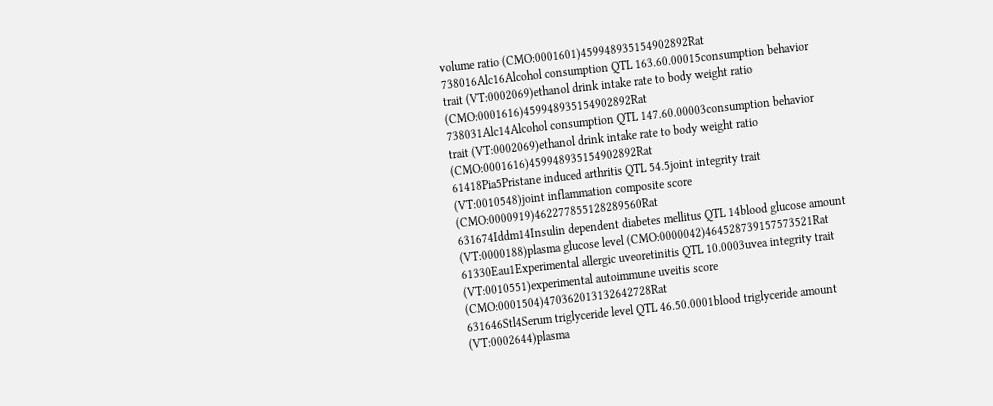volume ratio (CMO:0001601)459948935154902892Rat
738016Alc16Alcohol consumption QTL 163.60.00015consumption behavior trait (VT:0002069)ethanol drink intake rate to body weight ratio (CMO:0001616)459948935154902892Rat
738031Alc14Alcohol consumption QTL 147.60.00003consumption behavior trait (VT:0002069)ethanol drink intake rate to body weight ratio (CMO:0001616)459948935154902892Rat
61418Pia5Pristane induced arthritis QTL 54.5joint integrity trait (VT:0010548)joint inflammation composite score (CMO:0000919)462277855128289560Rat
631674Iddm14Insulin dependent diabetes mellitus QTL 14blood glucose amount (VT:0000188)plasma glucose level (CMO:0000042)464528739157573521Rat
61330Eau1Experimental allergic uveoretinitis QTL 10.0003uvea integrity trait (VT:0010551)experimental autoimmune uveitis score (CMO:0001504)470362013132642728Rat
631646Stl4Serum triglyceride level QTL 46.50.0001blood triglyceride amount (VT:0002644)plasma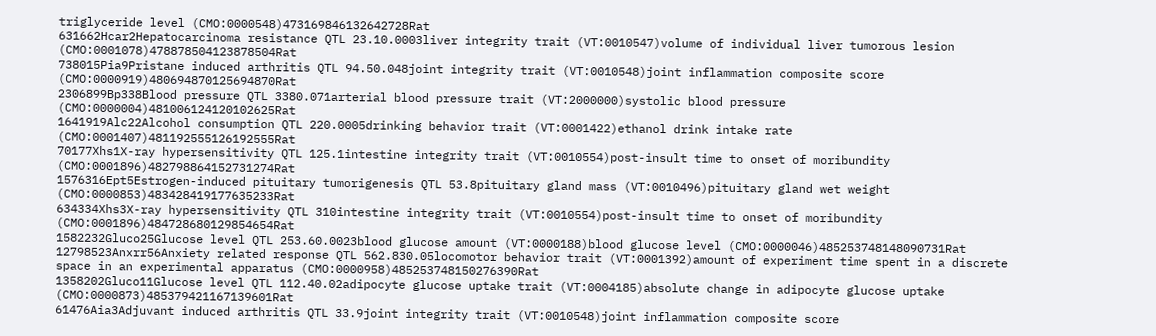triglyceride level (CMO:0000548)473169846132642728Rat
631662Hcar2Hepatocarcinoma resistance QTL 23.10.0003liver integrity trait (VT:0010547)volume of individual liver tumorous lesion (CMO:0001078)478878504123878504Rat
738015Pia9Pristane induced arthritis QTL 94.50.048joint integrity trait (VT:0010548)joint inflammation composite score (CMO:0000919)480694870125694870Rat
2306899Bp338Blood pressure QTL 3380.071arterial blood pressure trait (VT:2000000)systolic blood pressure (CMO:0000004)481006124120102625Rat
1641919Alc22Alcohol consumption QTL 220.0005drinking behavior trait (VT:0001422)ethanol drink intake rate (CMO:0001407)481192555126192555Rat
70177Xhs1X-ray hypersensitivity QTL 125.1intestine integrity trait (VT:0010554)post-insult time to onset of moribundity (CMO:0001896)482798864152731274Rat
1576316Ept5Estrogen-induced pituitary tumorigenesis QTL 53.8pituitary gland mass (VT:0010496)pituitary gland wet weight (CMO:0000853)483428419177635233Rat
634334Xhs3X-ray hypersensitivity QTL 310intestine integrity trait (VT:0010554)post-insult time to onset of moribundity (CMO:0001896)484728680129854654Rat
1582232Gluco25Glucose level QTL 253.60.0023blood glucose amount (VT:0000188)blood glucose level (CMO:0000046)485253748148090731Rat
12798523Anxrr56Anxiety related response QTL 562.830.05locomotor behavior trait (VT:0001392)amount of experiment time spent in a discrete space in an experimental apparatus (CMO:0000958)485253748150276390Rat
1358202Gluco11Glucose level QTL 112.40.02adipocyte glucose uptake trait (VT:0004185)absolute change in adipocyte glucose uptake (CMO:0000873)485379421167139601Rat
61476Aia3Adjuvant induced arthritis QTL 33.9joint integrity trait (VT:0010548)joint inflammation composite score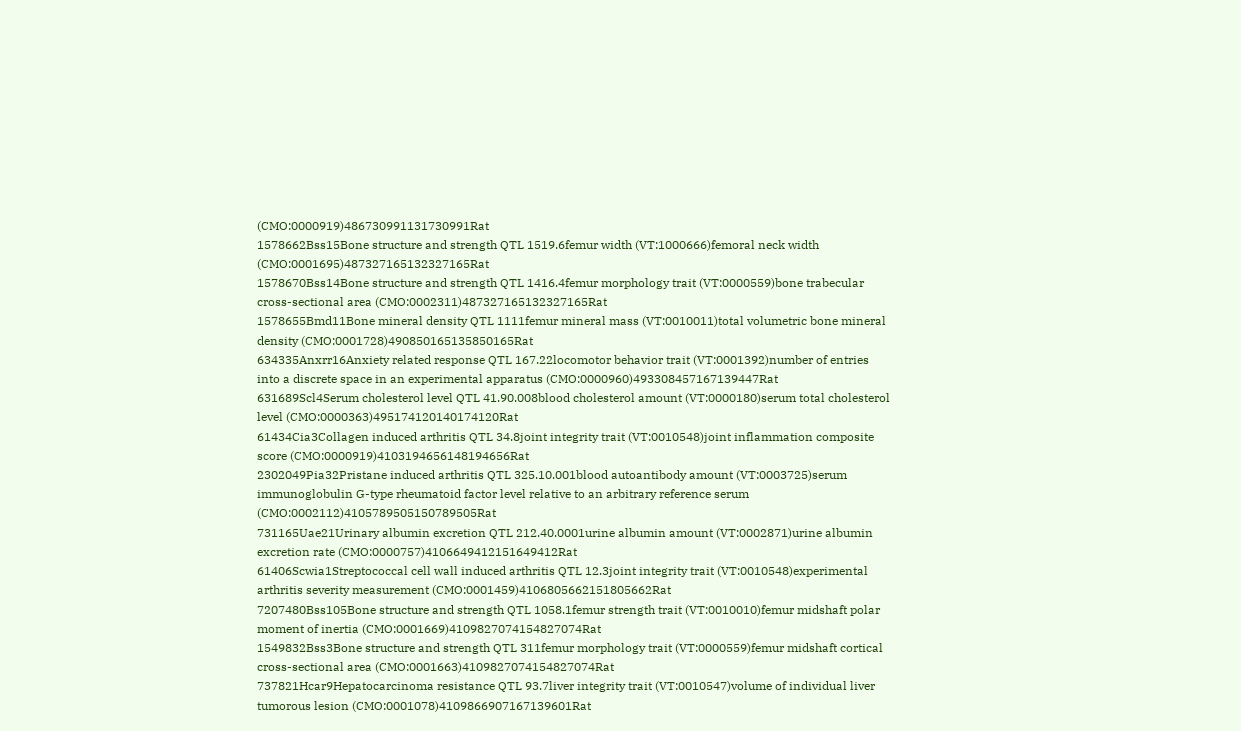(CMO:0000919)486730991131730991Rat
1578662Bss15Bone structure and strength QTL 1519.6femur width (VT:1000666)femoral neck width (CMO:0001695)487327165132327165Rat
1578670Bss14Bone structure and strength QTL 1416.4femur morphology trait (VT:0000559)bone trabecular cross-sectional area (CMO:0002311)487327165132327165Rat
1578655Bmd11Bone mineral density QTL 1111femur mineral mass (VT:0010011)total volumetric bone mineral density (CMO:0001728)490850165135850165Rat
634335Anxrr16Anxiety related response QTL 167.22locomotor behavior trait (VT:0001392)number of entries into a discrete space in an experimental apparatus (CMO:0000960)493308457167139447Rat
631689Scl4Serum cholesterol level QTL 41.90.008blood cholesterol amount (VT:0000180)serum total cholesterol level (CMO:0000363)495174120140174120Rat
61434Cia3Collagen induced arthritis QTL 34.8joint integrity trait (VT:0010548)joint inflammation composite score (CMO:0000919)4103194656148194656Rat
2302049Pia32Pristane induced arthritis QTL 325.10.001blood autoantibody amount (VT:0003725)serum immunoglobulin G-type rheumatoid factor level relative to an arbitrary reference serum (CMO:0002112)4105789505150789505Rat
731165Uae21Urinary albumin excretion QTL 212.40.0001urine albumin amount (VT:0002871)urine albumin excretion rate (CMO:0000757)4106649412151649412Rat
61406Scwia1Streptococcal cell wall induced arthritis QTL 12.3joint integrity trait (VT:0010548)experimental arthritis severity measurement (CMO:0001459)4106805662151805662Rat
7207480Bss105Bone structure and strength QTL 1058.1femur strength trait (VT:0010010)femur midshaft polar moment of inertia (CMO:0001669)4109827074154827074Rat
1549832Bss3Bone structure and strength QTL 311femur morphology trait (VT:0000559)femur midshaft cortical cross-sectional area (CMO:0001663)4109827074154827074Rat
737821Hcar9Hepatocarcinoma resistance QTL 93.7liver integrity trait (VT:0010547)volume of individual liver tumorous lesion (CMO:0001078)4109866907167139601Rat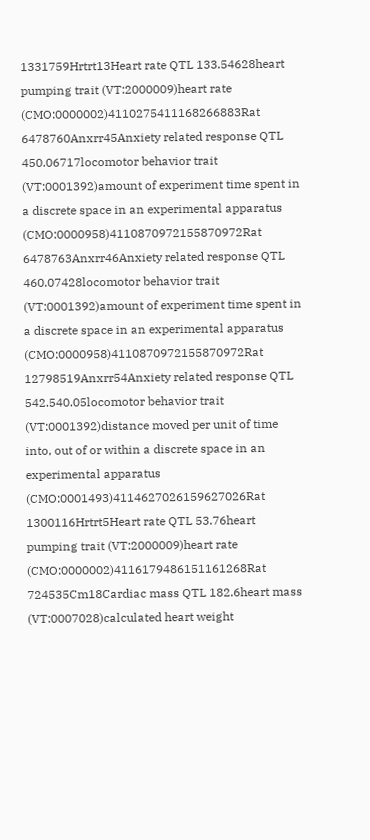1331759Hrtrt13Heart rate QTL 133.54628heart pumping trait (VT:2000009)heart rate (CMO:0000002)4110275411168266883Rat
6478760Anxrr45Anxiety related response QTL 450.06717locomotor behavior trait (VT:0001392)amount of experiment time spent in a discrete space in an experimental apparatus (CMO:0000958)4110870972155870972Rat
6478763Anxrr46Anxiety related response QTL 460.07428locomotor behavior trait (VT:0001392)amount of experiment time spent in a discrete space in an experimental apparatus (CMO:0000958)4110870972155870972Rat
12798519Anxrr54Anxiety related response QTL 542.540.05locomotor behavior trait (VT:0001392)distance moved per unit of time into, out of or within a discrete space in an experimental apparatus (CMO:0001493)4114627026159627026Rat
1300116Hrtrt5Heart rate QTL 53.76heart pumping trait (VT:2000009)heart rate (CMO:0000002)4116179486151161268Rat
724535Cm18Cardiac mass QTL 182.6heart mass (VT:0007028)calculated heart weight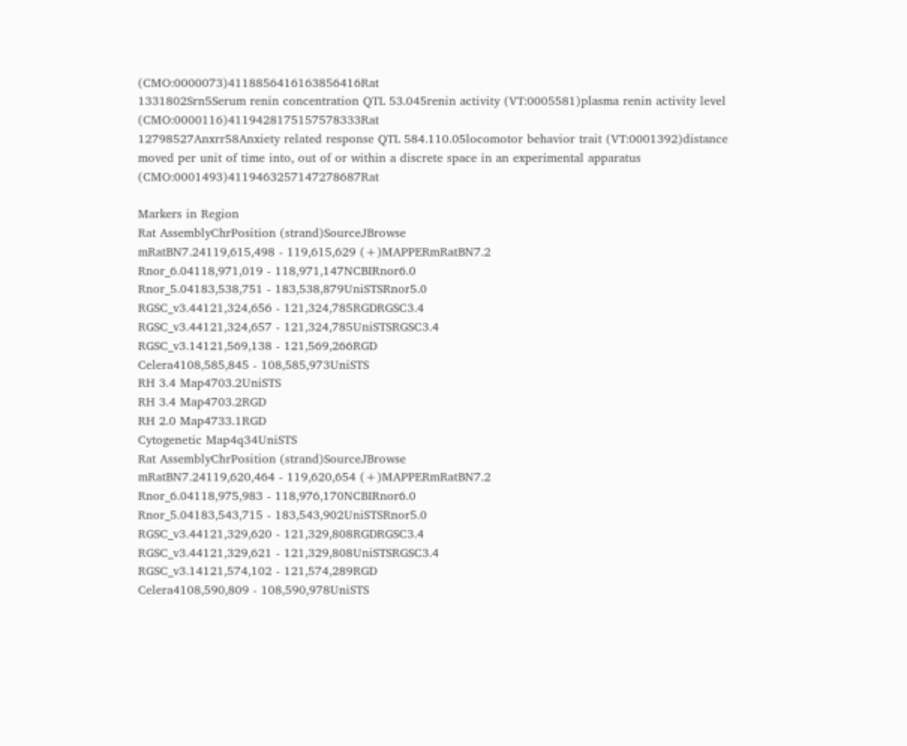(CMO:0000073)4118856416163856416Rat
1331802Srn5Serum renin concentration QTL 53.045renin activity (VT:0005581)plasma renin activity level (CMO:0000116)4119428175157578333Rat
12798527Anxrr58Anxiety related response QTL 584.110.05locomotor behavior trait (VT:0001392)distance moved per unit of time into, out of or within a discrete space in an experimental apparatus (CMO:0001493)4119463257147278687Rat

Markers in Region
Rat AssemblyChrPosition (strand)SourceJBrowse
mRatBN7.24119,615,498 - 119,615,629 (+)MAPPERmRatBN7.2
Rnor_6.04118,971,019 - 118,971,147NCBIRnor6.0
Rnor_5.04183,538,751 - 183,538,879UniSTSRnor5.0
RGSC_v3.44121,324,656 - 121,324,785RGDRGSC3.4
RGSC_v3.44121,324,657 - 121,324,785UniSTSRGSC3.4
RGSC_v3.14121,569,138 - 121,569,266RGD
Celera4108,585,845 - 108,585,973UniSTS
RH 3.4 Map4703.2UniSTS
RH 3.4 Map4703.2RGD
RH 2.0 Map4733.1RGD
Cytogenetic Map4q34UniSTS
Rat AssemblyChrPosition (strand)SourceJBrowse
mRatBN7.24119,620,464 - 119,620,654 (+)MAPPERmRatBN7.2
Rnor_6.04118,975,983 - 118,976,170NCBIRnor6.0
Rnor_5.04183,543,715 - 183,543,902UniSTSRnor5.0
RGSC_v3.44121,329,620 - 121,329,808RGDRGSC3.4
RGSC_v3.44121,329,621 - 121,329,808UniSTSRGSC3.4
RGSC_v3.14121,574,102 - 121,574,289RGD
Celera4108,590,809 - 108,590,978UniSTS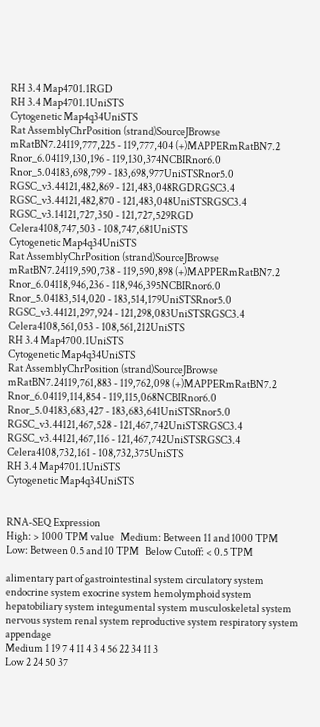RH 3.4 Map4701.1RGD
RH 3.4 Map4701.1UniSTS
Cytogenetic Map4q34UniSTS
Rat AssemblyChrPosition (strand)SourceJBrowse
mRatBN7.24119,777,225 - 119,777,404 (+)MAPPERmRatBN7.2
Rnor_6.04119,130,196 - 119,130,374NCBIRnor6.0
Rnor_5.04183,698,799 - 183,698,977UniSTSRnor5.0
RGSC_v3.44121,482,869 - 121,483,048RGDRGSC3.4
RGSC_v3.44121,482,870 - 121,483,048UniSTSRGSC3.4
RGSC_v3.14121,727,350 - 121,727,529RGD
Celera4108,747,503 - 108,747,681UniSTS
Cytogenetic Map4q34UniSTS
Rat AssemblyChrPosition (strand)SourceJBrowse
mRatBN7.24119,590,738 - 119,590,898 (+)MAPPERmRatBN7.2
Rnor_6.04118,946,236 - 118,946,395NCBIRnor6.0
Rnor_5.04183,514,020 - 183,514,179UniSTSRnor5.0
RGSC_v3.44121,297,924 - 121,298,083UniSTSRGSC3.4
Celera4108,561,053 - 108,561,212UniSTS
RH 3.4 Map4700.1UniSTS
Cytogenetic Map4q34UniSTS
Rat AssemblyChrPosition (strand)SourceJBrowse
mRatBN7.24119,761,883 - 119,762,098 (+)MAPPERmRatBN7.2
Rnor_6.04119,114,854 - 119,115,068NCBIRnor6.0
Rnor_5.04183,683,427 - 183,683,641UniSTSRnor5.0
RGSC_v3.44121,467,528 - 121,467,742UniSTSRGSC3.4
RGSC_v3.44121,467,116 - 121,467,742UniSTSRGSC3.4
Celera4108,732,161 - 108,732,375UniSTS
RH 3.4 Map4701.1UniSTS
Cytogenetic Map4q34UniSTS


RNA-SEQ Expression
High: > 1000 TPM value   Medium: Between 11 and 1000 TPM
Low: Between 0.5 and 10 TPM   Below Cutoff: < 0.5 TPM

alimentary part of gastrointestinal system circulatory system endocrine system exocrine system hemolymphoid system hepatobiliary system integumental system musculoskeletal system nervous system renal system reproductive system respiratory system appendage
Medium 1 19 7 4 11 4 3 4 56 22 34 11 3
Low 2 24 50 37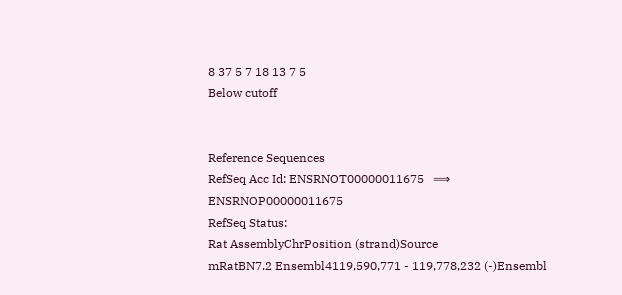8 37 5 7 18 13 7 5
Below cutoff


Reference Sequences
RefSeq Acc Id: ENSRNOT00000011675   ⟹   ENSRNOP00000011675
RefSeq Status:
Rat AssemblyChrPosition (strand)Source
mRatBN7.2 Ensembl4119,590,771 - 119,778,232 (-)Ensembl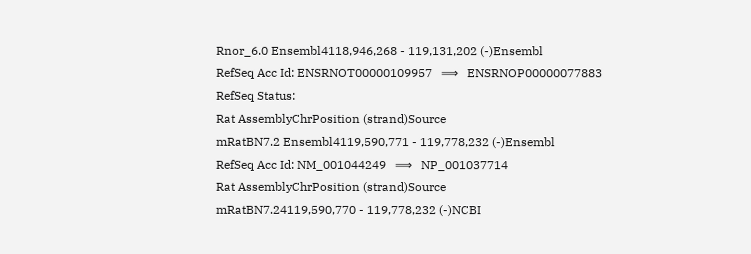Rnor_6.0 Ensembl4118,946,268 - 119,131,202 (-)Ensembl
RefSeq Acc Id: ENSRNOT00000109957   ⟹   ENSRNOP00000077883
RefSeq Status:
Rat AssemblyChrPosition (strand)Source
mRatBN7.2 Ensembl4119,590,771 - 119,778,232 (-)Ensembl
RefSeq Acc Id: NM_001044249   ⟹   NP_001037714
Rat AssemblyChrPosition (strand)Source
mRatBN7.24119,590,770 - 119,778,232 (-)NCBI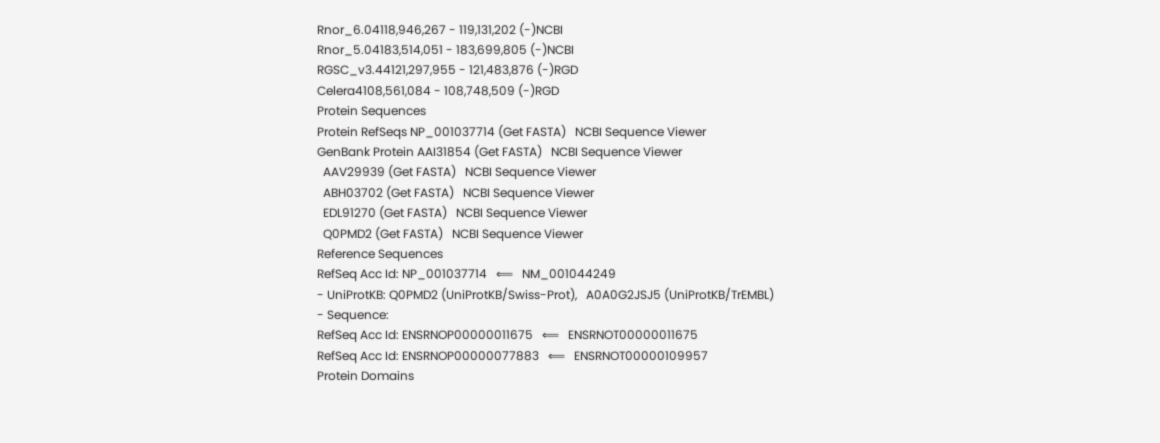Rnor_6.04118,946,267 - 119,131,202 (-)NCBI
Rnor_5.04183,514,051 - 183,699,805 (-)NCBI
RGSC_v3.44121,297,955 - 121,483,876 (-)RGD
Celera4108,561,084 - 108,748,509 (-)RGD
Protein Sequences
Protein RefSeqs NP_001037714 (Get FASTA)   NCBI Sequence Viewer
GenBank Protein AAI31854 (Get FASTA)   NCBI Sequence Viewer
  AAV29939 (Get FASTA)   NCBI Sequence Viewer
  ABH03702 (Get FASTA)   NCBI Sequence Viewer
  EDL91270 (Get FASTA)   NCBI Sequence Viewer
  Q0PMD2 (Get FASTA)   NCBI Sequence Viewer
Reference Sequences
RefSeq Acc Id: NP_001037714   ⟸   NM_001044249
- UniProtKB: Q0PMD2 (UniProtKB/Swiss-Prot),   A0A0G2JSJ5 (UniProtKB/TrEMBL)
- Sequence:
RefSeq Acc Id: ENSRNOP00000011675   ⟸   ENSRNOT00000011675
RefSeq Acc Id: ENSRNOP00000077883   ⟸   ENSRNOT00000109957
Protein Domains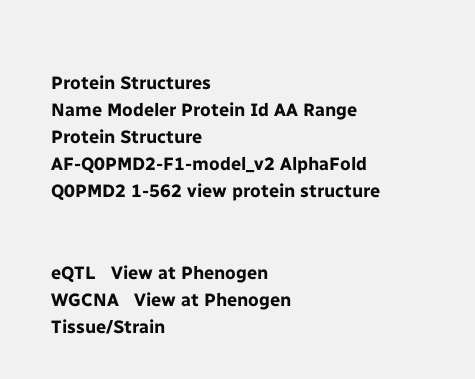Protein Structures
Name Modeler Protein Id AA Range Protein Structure
AF-Q0PMD2-F1-model_v2 AlphaFold Q0PMD2 1-562 view protein structure


eQTL   View at Phenogen
WGCNA   View at Phenogen
Tissue/Strain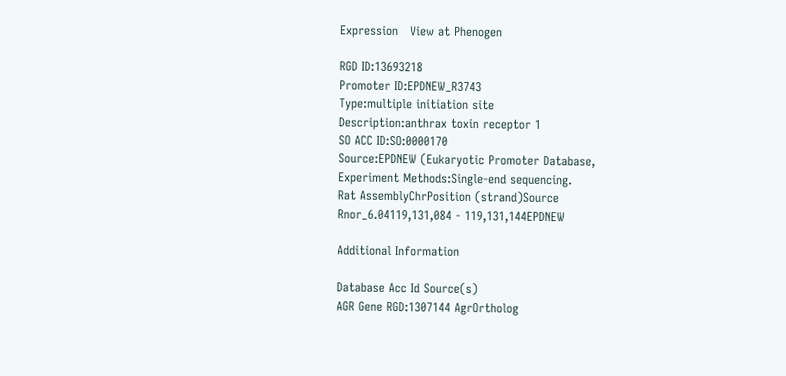Expression   View at Phenogen

RGD ID:13693218
Promoter ID:EPDNEW_R3743
Type:multiple initiation site
Description:anthrax toxin receptor 1
SO ACC ID:SO:0000170
Source:EPDNEW (Eukaryotic Promoter Database,
Experiment Methods:Single-end sequencing.
Rat AssemblyChrPosition (strand)Source
Rnor_6.04119,131,084 - 119,131,144EPDNEW

Additional Information

Database Acc Id Source(s)
AGR Gene RGD:1307144 AgrOrtholog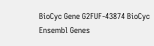BioCyc Gene G2FUF-43874 BioCyc
Ensembl Genes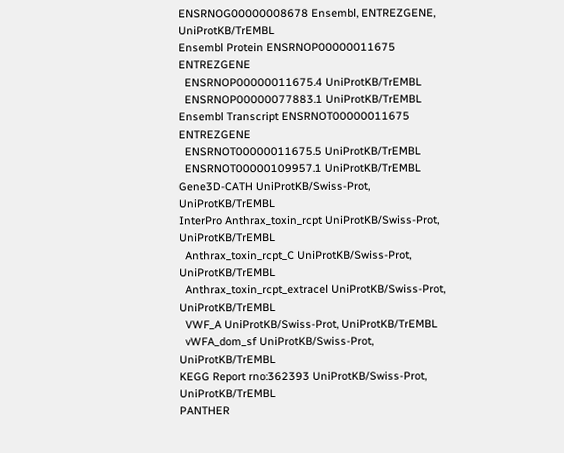ENSRNOG00000008678 Ensembl, ENTREZGENE, UniProtKB/TrEMBL
Ensembl Protein ENSRNOP00000011675 ENTREZGENE
  ENSRNOP00000011675.4 UniProtKB/TrEMBL
  ENSRNOP00000077883.1 UniProtKB/TrEMBL
Ensembl Transcript ENSRNOT00000011675 ENTREZGENE
  ENSRNOT00000011675.5 UniProtKB/TrEMBL
  ENSRNOT00000109957.1 UniProtKB/TrEMBL
Gene3D-CATH UniProtKB/Swiss-Prot, UniProtKB/TrEMBL
InterPro Anthrax_toxin_rcpt UniProtKB/Swiss-Prot, UniProtKB/TrEMBL
  Anthrax_toxin_rcpt_C UniProtKB/Swiss-Prot, UniProtKB/TrEMBL
  Anthrax_toxin_rcpt_extracel UniProtKB/Swiss-Prot, UniProtKB/TrEMBL
  VWF_A UniProtKB/Swiss-Prot, UniProtKB/TrEMBL
  vWFA_dom_sf UniProtKB/Swiss-Prot, UniProtKB/TrEMBL
KEGG Report rno:362393 UniProtKB/Swiss-Prot, UniProtKB/TrEMBL
PANTHER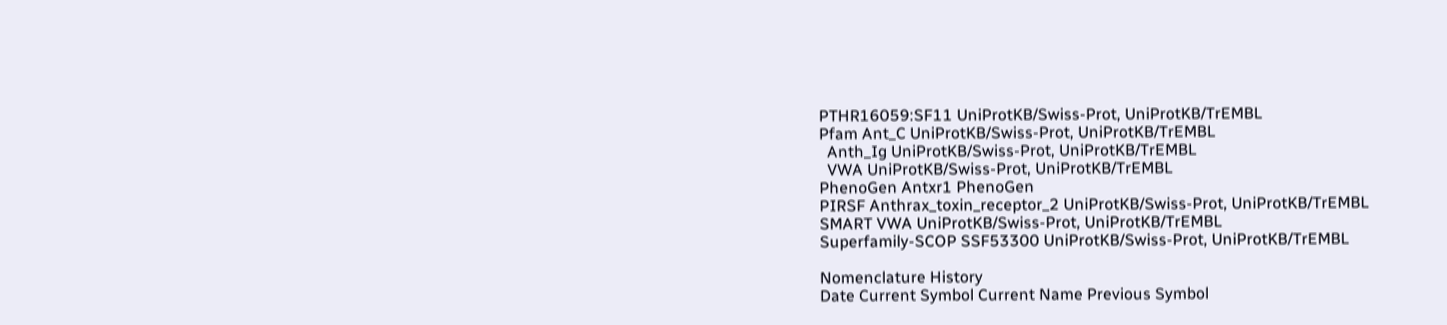PTHR16059:SF11 UniProtKB/Swiss-Prot, UniProtKB/TrEMBL
Pfam Ant_C UniProtKB/Swiss-Prot, UniProtKB/TrEMBL
  Anth_Ig UniProtKB/Swiss-Prot, UniProtKB/TrEMBL
  VWA UniProtKB/Swiss-Prot, UniProtKB/TrEMBL
PhenoGen Antxr1 PhenoGen
PIRSF Anthrax_toxin_receptor_2 UniProtKB/Swiss-Prot, UniProtKB/TrEMBL
SMART VWA UniProtKB/Swiss-Prot, UniProtKB/TrEMBL
Superfamily-SCOP SSF53300 UniProtKB/Swiss-Prot, UniProtKB/TrEMBL

Nomenclature History
Date Current Symbol Current Name Previous Symbol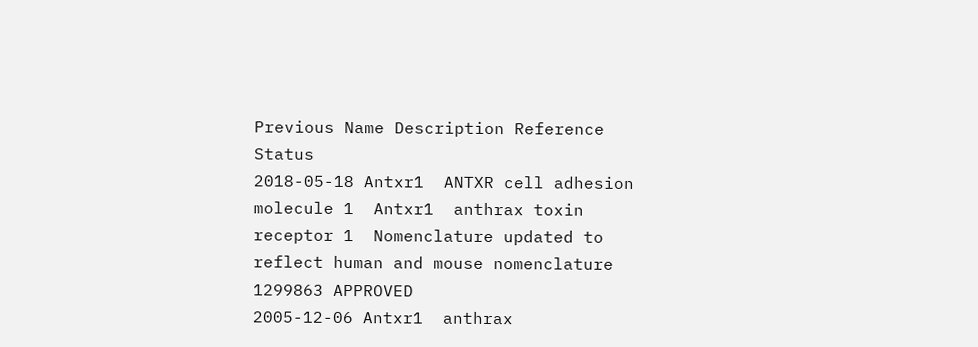Previous Name Description Reference Status
2018-05-18 Antxr1  ANTXR cell adhesion molecule 1  Antxr1  anthrax toxin receptor 1  Nomenclature updated to reflect human and mouse nomenclature 1299863 APPROVED
2005-12-06 Antxr1  anthrax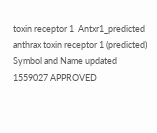toxin receptor 1  Antxr1_predicted  anthrax toxin receptor 1 (predicted)  Symbol and Name updated 1559027 APPROVED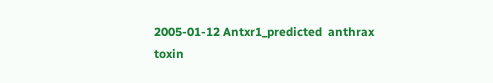2005-01-12 Antxr1_predicted  anthrax toxin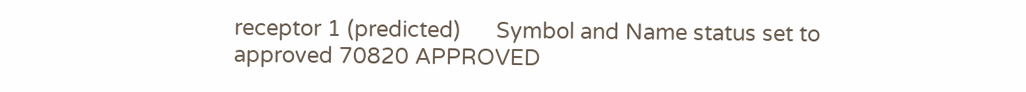receptor 1 (predicted)      Symbol and Name status set to approved 70820 APPROVED